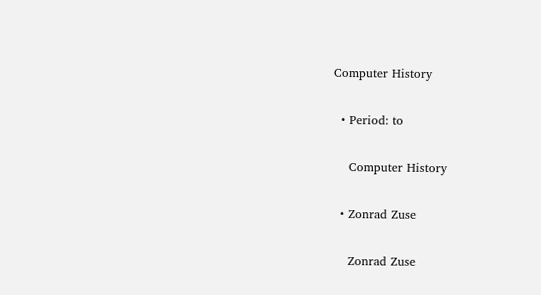Computer History

  • Period: to

    Computer History

  • Zonrad Zuse

    Zonrad Zuse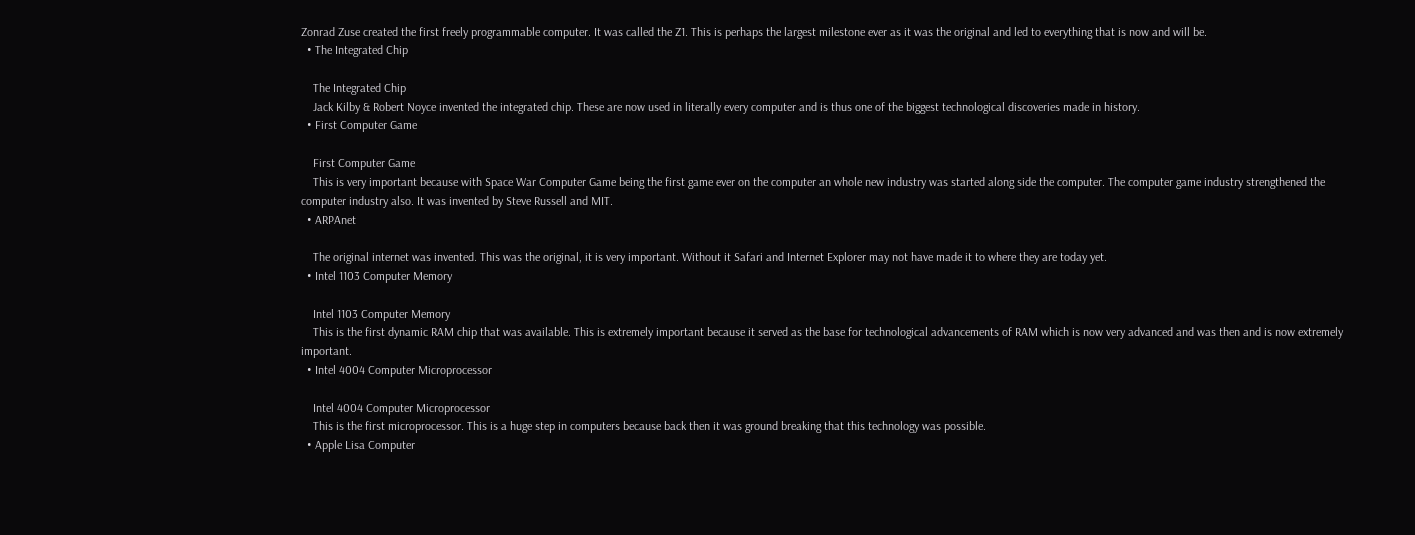Zonrad Zuse created the first freely programmable computer. It was called the Z1. This is perhaps the largest milestone ever as it was the original and led to everything that is now and will be.
  • The Integrated Chip

    The Integrated Chip
    Jack Kilby & Robert Noyce invented the integrated chip. These are now used in literally every computer and is thus one of the biggest technological discoveries made in history.
  • First Computer Game

    First Computer Game
    This is very important because with Space War Computer Game being the first game ever on the computer an whole new industry was started along side the computer. The computer game industry strengthened the computer industry also. It was invented by Steve Russell and MIT.
  • ARPAnet

    The original internet was invented. This was the original, it is very important. Without it Safari and Internet Explorer may not have made it to where they are today yet.
  • Intel 1103 Computer Memory

    Intel 1103 Computer Memory
    This is the first dynamic RAM chip that was available. This is extremely important because it served as the base for technological advancements of RAM which is now very advanced and was then and is now extremely important.
  • Intel 4004 Computer Microprocessor

    Intel 4004 Computer Microprocessor
    This is the first microprocessor. This is a huge step in computers because back then it was ground breaking that this technology was possible.
  • Apple Lisa Computer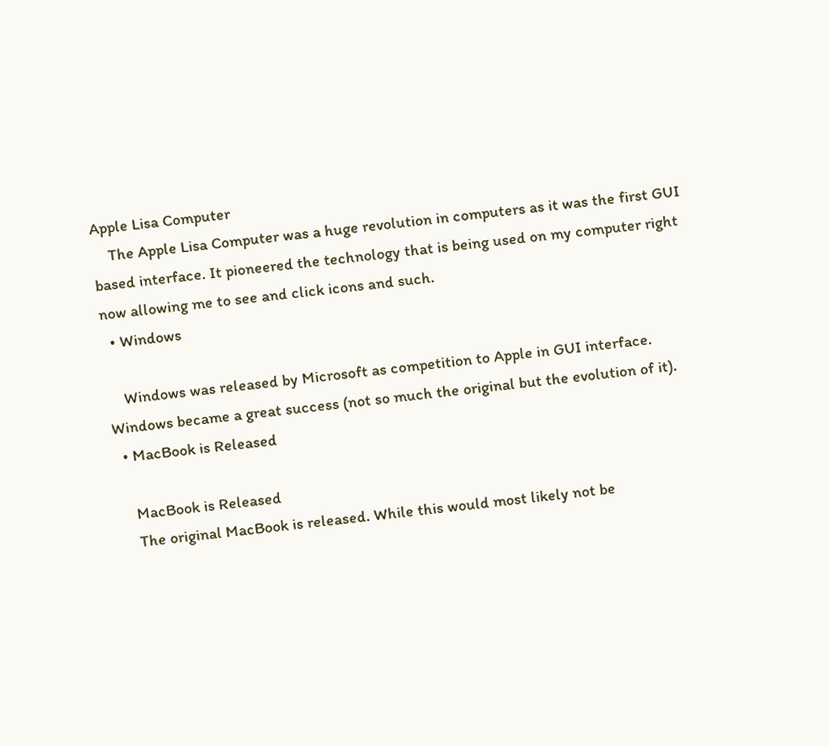Apple Lisa Computer
    The Apple Lisa Computer was a huge revolution in computers as it was the first GUI based interface. It pioneered the technology that is being used on my computer right now allowing me to see and click icons and such.
  • Windows

    Windows was released by Microsoft as competition to Apple in GUI interface. Windows became a great success (not so much the original but the evolution of it).
  • MacBook is Released

    MacBook is Released
    The original MacBook is released. While this would most likely not be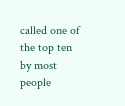called one of the top ten by most people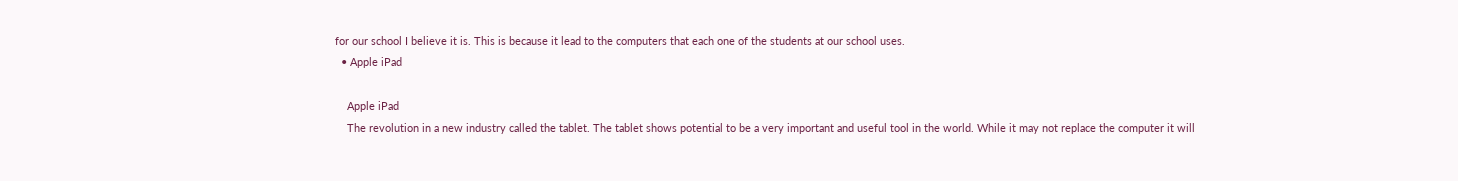for our school I believe it is. This is because it lead to the computers that each one of the students at our school uses.
  • Apple iPad

    Apple iPad
    The revolution in a new industry called the tablet. The tablet shows potential to be a very important and useful tool in the world. While it may not replace the computer it will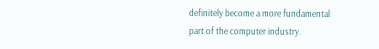definitely become a more fundamental part of the computer industry.